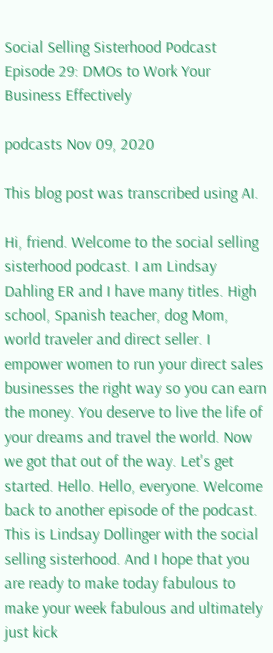Social Selling Sisterhood Podcast Episode 29: DMOs to Work Your Business Effectively

podcasts Nov 09, 2020

This blog post was transcribed using AI.

Hi, friend. Welcome to the social selling sisterhood podcast. I am Lindsay Dahling ER and I have many titles. High school, Spanish teacher, dog Mom, world traveler and direct seller. I empower women to run your direct sales businesses the right way so you can earn the money. You deserve to live the life of your dreams and travel the world. Now we got that out of the way. Let's get started. Hello. Hello, everyone. Welcome back to another episode of the podcast. This is Lindsay Dollinger with the social selling sisterhood. And I hope that you are ready to make today fabulous to make your week fabulous and ultimately just kick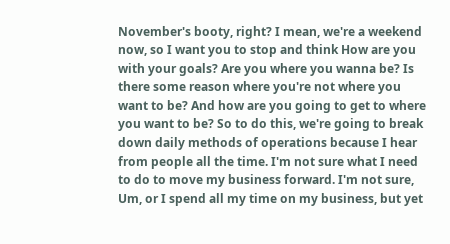November's booty, right? I mean, we're a weekend now, so I want you to stop and think How are you with your goals? Are you where you wanna be? Is there some reason where you're not where you want to be? And how are you going to get to where you want to be? So to do this, we're going to break down daily methods of operations because I hear from people all the time. I'm not sure what I need to do to move my business forward. I'm not sure, Um, or I spend all my time on my business, but yet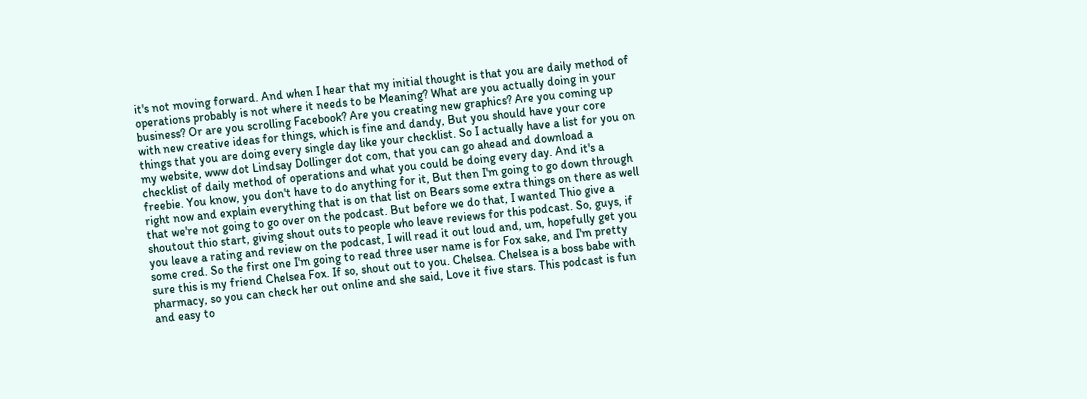it's not moving forward. And when I hear that my initial thought is that you are daily method of operations probably is not where it needs to be Meaning? What are you actually doing in your business? Or are you scrolling Facebook? Are you creating new graphics? Are you coming up with new creative ideas for things, which is fine and dandy, But you should have your core things that you are doing every single day like your checklist. So I actually have a list for you on my website, www dot Lindsay Dollinger dot com, that you can go ahead and download a checklist of daily method of operations and what you could be doing every day. And it's a freebie. You know, you don't have to do anything for it, But then I'm going to go down through right now and explain everything that is on that list on Bears some extra things on there as well that we're not going to go over on the podcast. But before we do that, I wanted Thio give a shoutout thio start, giving shout outs to people who leave reviews for this podcast. So, guys, if you leave a rating and review on the podcast, I will read it out loud and, um, hopefully get you some cred. So the first one I'm going to read three user name is for Fox sake, and I'm pretty sure this is my friend Chelsea Fox. If so, shout out to you. Chelsea. Chelsea is a boss babe with pharmacy, so you can check her out online and she said, Love it five stars. This podcast is fun and easy to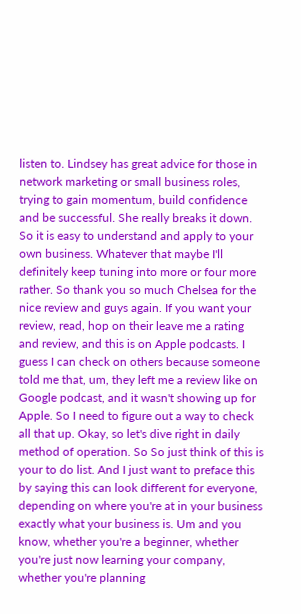listen to. Lindsey has great advice for those in network marketing or small business roles, trying to gain momentum, build confidence and be successful. She really breaks it down. So it is easy to understand and apply to your own business. Whatever that maybe I'll definitely keep tuning into more or four more rather. So thank you so much Chelsea for the nice review and guys again. If you want your review, read, hop on their leave me a rating and review, and this is on Apple podcasts. I guess I can check on others because someone told me that, um, they left me a review like on Google podcast, and it wasn't showing up for Apple. So I need to figure out a way to check all that up. Okay, so let's dive right in daily method of operation. So So just think of this is your to do list. And I just want to preface this by saying this can look different for everyone, depending on where you're at in your business exactly what your business is. Um and you know, whether you're a beginner, whether you're just now learning your company, whether you're planning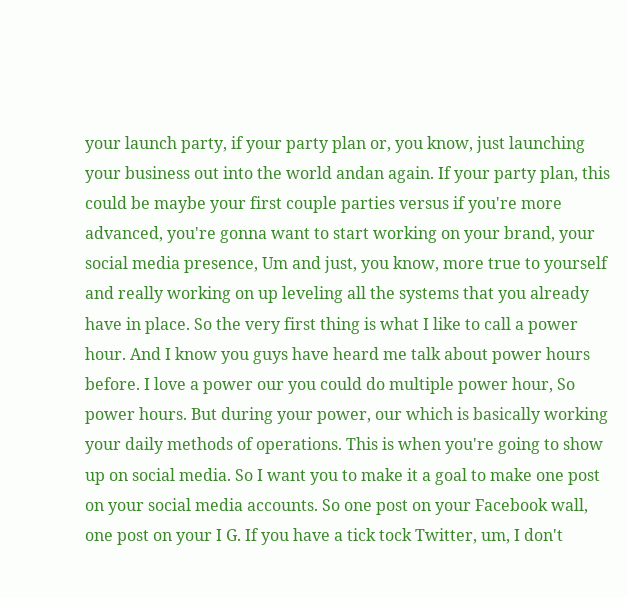your launch party, if your party plan or, you know, just launching your business out into the world andan again. If your party plan, this could be maybe your first couple parties versus if you're more advanced, you're gonna want to start working on your brand, your social media presence, Um and just, you know, more true to yourself and really working on up leveling all the systems that you already have in place. So the very first thing is what I like to call a power hour. And I know you guys have heard me talk about power hours before. I love a power our you could do multiple power hour, So power hours. But during your power, our which is basically working your daily methods of operations. This is when you're going to show up on social media. So I want you to make it a goal to make one post on your social media accounts. So one post on your Facebook wall, one post on your I G. If you have a tick tock Twitter, um, I don't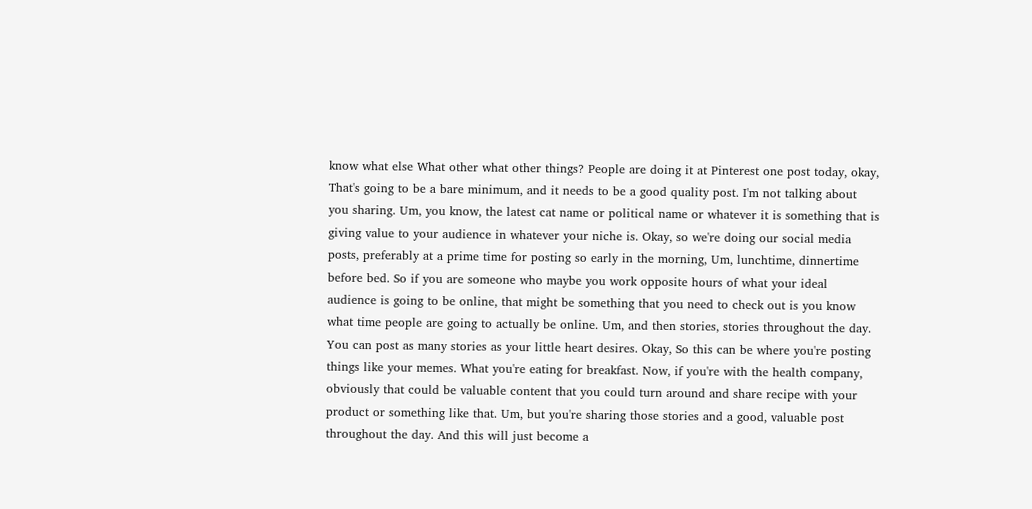know what else What other what other things? People are doing it at Pinterest one post today, okay, That's going to be a bare minimum, and it needs to be a good quality post. I'm not talking about you sharing. Um, you know, the latest cat name or political name or whatever it is something that is giving value to your audience in whatever your niche is. Okay, so we're doing our social media posts, preferably at a prime time for posting so early in the morning, Um, lunchtime, dinnertime before bed. So if you are someone who maybe you work opposite hours of what your ideal audience is going to be online, that might be something that you need to check out is you know what time people are going to actually be online. Um, and then stories, stories throughout the day. You can post as many stories as your little heart desires. Okay, So this can be where you're posting things like your memes. What you're eating for breakfast. Now, if you're with the health company, obviously that could be valuable content that you could turn around and share recipe with your product or something like that. Um, but you're sharing those stories and a good, valuable post throughout the day. And this will just become a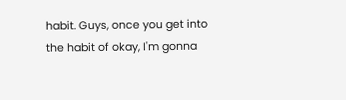habit. Guys, once you get into the habit of okay, I'm gonna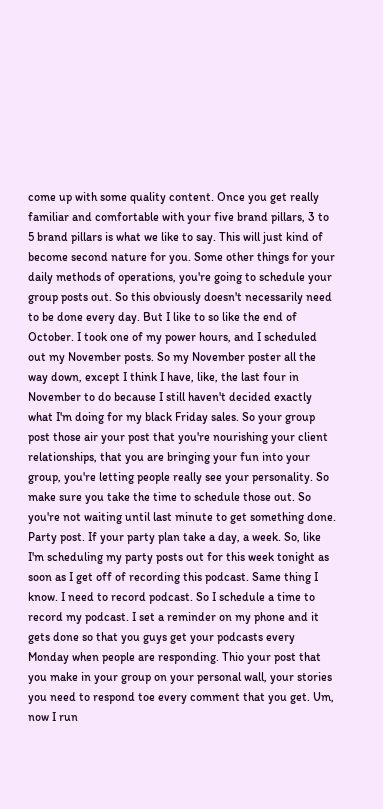come up with some quality content. Once you get really familiar and comfortable with your five brand pillars, 3 to 5 brand pillars is what we like to say. This will just kind of become second nature for you. Some other things for your daily methods of operations, you're going to schedule your group posts out. So this obviously doesn't necessarily need to be done every day. But I like to so like the end of October. I took one of my power hours, and I scheduled out my November posts. So my November poster all the way down, except I think I have, like, the last four in November to do because I still haven't decided exactly what I'm doing for my black Friday sales. So your group post those air your post that you're nourishing your client relationships, that you are bringing your fun into your group, you're letting people really see your personality. So make sure you take the time to schedule those out. So you're not waiting until last minute to get something done. Party post. If your party plan take a day, a week. So, like I'm scheduling my party posts out for this week tonight as soon as I get off of recording this podcast. Same thing I know. I need to record podcast. So I schedule a time to record my podcast. I set a reminder on my phone and it gets done so that you guys get your podcasts every Monday when people are responding. Thio your post that you make in your group on your personal wall, your stories you need to respond toe every comment that you get. Um, now I run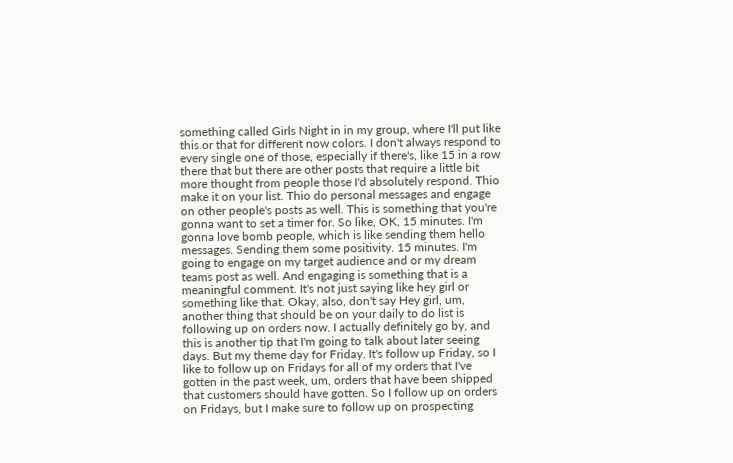something called Girls Night in in my group, where I'll put like this or that for different now colors. I don't always respond to every single one of those, especially if there's, like 15 in a row there that but there are other posts that require a little bit more thought from people those I'd absolutely respond. Thio make it on your list. Thio do personal messages and engage on other people's posts as well. This is something that you're gonna want to set a timer for. So like, OK, 15 minutes. I'm gonna love bomb people, which is like sending them hello messages. Sending them some positivity. 15 minutes. I'm going to engage on my target audience and or my dream teams post as well. And engaging is something that is a meaningful comment. It's not just saying like hey girl or something like that. Okay, also, don't say Hey girl, um, another thing that should be on your daily to do list is following up on orders now. I actually definitely go by, and this is another tip that I'm going to talk about later seeing days. But my theme day for Friday. It's follow up Friday, so I like to follow up on Fridays for all of my orders that I've gotten in the past week, um, orders that have been shipped that customers should have gotten. So I follow up on orders on Fridays, but I make sure to follow up on prospecting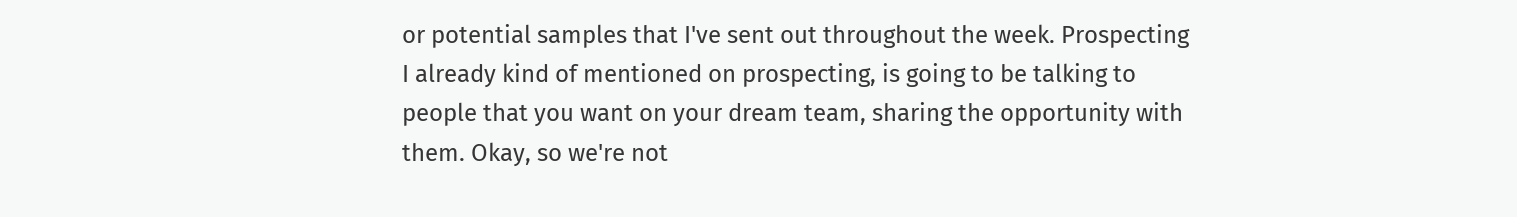or potential samples that I've sent out throughout the week. Prospecting I already kind of mentioned on prospecting, is going to be talking to people that you want on your dream team, sharing the opportunity with them. Okay, so we're not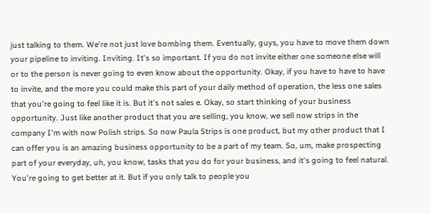just talking to them. We're not just love bombing them. Eventually, guys, you have to move them down your pipeline to inviting. Inviting. It's so important. If you do not invite either one someone else will or to the person is never going to even know about the opportunity. Okay, if you have to have to have to invite, and the more you could make this part of your daily method of operation, the less one sales that you're going to feel like it is. But it's not sales e. Okay, so start thinking of your business opportunity. Just like another product that you are selling, you know, we sell now strips in the company I'm with now Polish strips. So now Paula Strips is one product, but my other product that I can offer you is an amazing business opportunity to be a part of my team. So, um, make prospecting part of your everyday, uh, you know, tasks that you do for your business, and it's going to feel natural. You're going to get better at it. But if you only talk to people you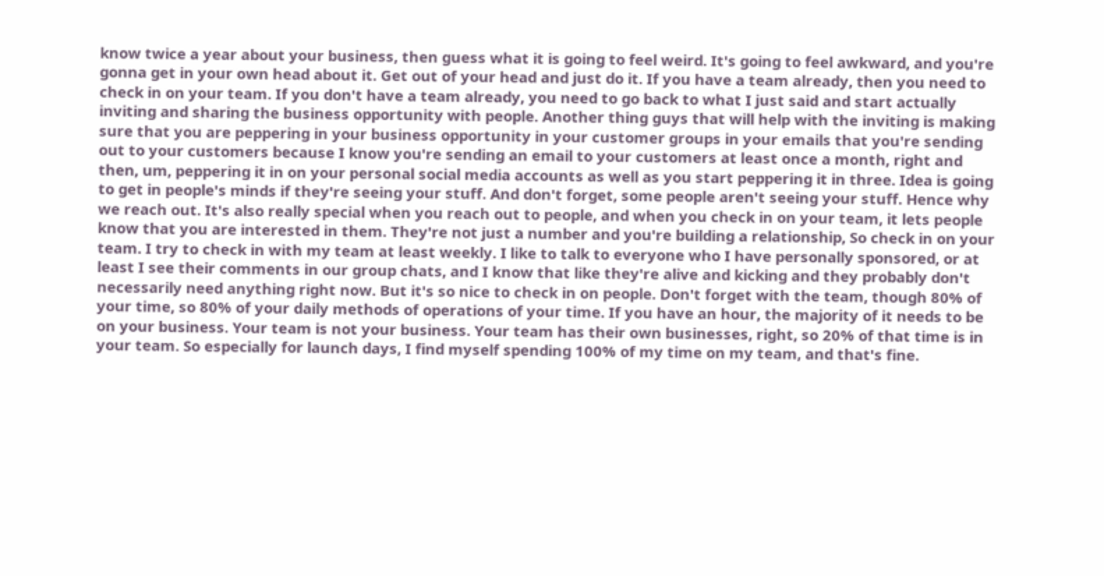know twice a year about your business, then guess what it is going to feel weird. It's going to feel awkward, and you're gonna get in your own head about it. Get out of your head and just do it. If you have a team already, then you need to check in on your team. If you don't have a team already, you need to go back to what I just said and start actually inviting and sharing the business opportunity with people. Another thing guys that will help with the inviting is making sure that you are peppering in your business opportunity in your customer groups in your emails that you're sending out to your customers because I know you're sending an email to your customers at least once a month, right and then, um, peppering it in on your personal social media accounts as well as you start peppering it in three. Idea is going to get in people's minds if they're seeing your stuff. And don't forget, some people aren't seeing your stuff. Hence why we reach out. It's also really special when you reach out to people, and when you check in on your team, it lets people know that you are interested in them. They're not just a number and you're building a relationship, So check in on your team. I try to check in with my team at least weekly. I like to talk to everyone who I have personally sponsored, or at least I see their comments in our group chats, and I know that like they're alive and kicking and they probably don't necessarily need anything right now. But it's so nice to check in on people. Don't forget with the team, though 80% of your time, so 80% of your daily methods of operations of your time. If you have an hour, the majority of it needs to be on your business. Your team is not your business. Your team has their own businesses, right, so 20% of that time is in your team. So especially for launch days, I find myself spending 100% of my time on my team, and that's fine.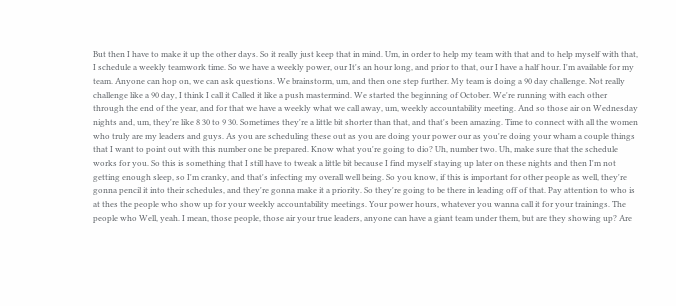But then I have to make it up the other days. So it really just keep that in mind. Um, in order to help my team with that and to help myself with that, I schedule a weekly teamwork time. So we have a weekly power, our It's an hour long, and prior to that, our I have a half hour. I'm available for my team. Anyone can hop on, we can ask questions. We brainstorm, um, and then one step further. My team is doing a 90 day challenge. Not really challenge like a 90 day, I think I call it Called it like a push mastermind. We started the beginning of October. We're running with each other through the end of the year, and for that we have a weekly what we call away, um, weekly accountability meeting. And so those air on Wednesday nights and, um, they're like 8 30 to 9 30. Sometimes they're a little bit shorter than that, and that's been amazing. Time to connect with all the women who truly are my leaders and guys. As you are scheduling these out as you are doing your power our as you're doing your wham a couple things that I want to point out with this number one be prepared. Know what you're going to dio? Uh, number two. Uh, make sure that the schedule works for you. So this is something that I still have to tweak a little bit because I find myself staying up later on these nights and then I'm not getting enough sleep, so I'm cranky, and that's infecting my overall well being. So you know, if this is important for other people as well, they're gonna pencil it into their schedules, and they're gonna make it a priority. So they're going to be there in leading off of that. Pay attention to who is at thes the people who show up for your weekly accountability meetings. Your power hours, whatever you wanna call it for your trainings. The people who Well, yeah. I mean, those people, those air your true leaders, anyone can have a giant team under them, but are they showing up? Are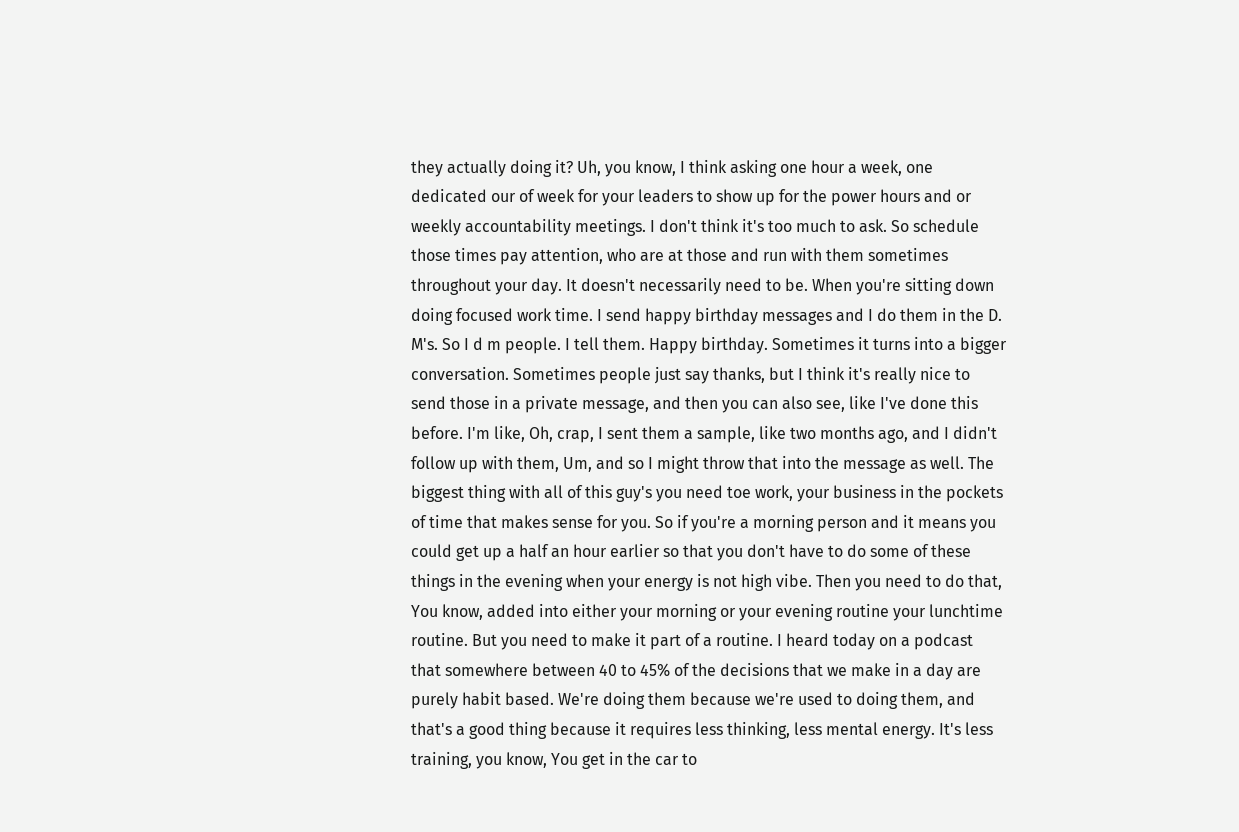they actually doing it? Uh, you know, I think asking one hour a week, one dedicated our of week for your leaders to show up for the power hours and or weekly accountability meetings. I don't think it's too much to ask. So schedule those times pay attention, who are at those and run with them sometimes throughout your day. It doesn't necessarily need to be. When you're sitting down doing focused work time. I send happy birthday messages and I do them in the D. M's. So I d m people. I tell them. Happy birthday. Sometimes it turns into a bigger conversation. Sometimes people just say thanks, but I think it's really nice to send those in a private message, and then you can also see, like I've done this before. I'm like, Oh, crap, I sent them a sample, like two months ago, and I didn't follow up with them, Um, and so I might throw that into the message as well. The biggest thing with all of this guy's you need toe work, your business in the pockets of time that makes sense for you. So if you're a morning person and it means you could get up a half an hour earlier so that you don't have to do some of these things in the evening when your energy is not high vibe. Then you need to do that, You know, added into either your morning or your evening routine your lunchtime routine. But you need to make it part of a routine. I heard today on a podcast that somewhere between 40 to 45% of the decisions that we make in a day are purely habit based. We're doing them because we're used to doing them, and that's a good thing because it requires less thinking, less mental energy. It's less training, you know, You get in the car to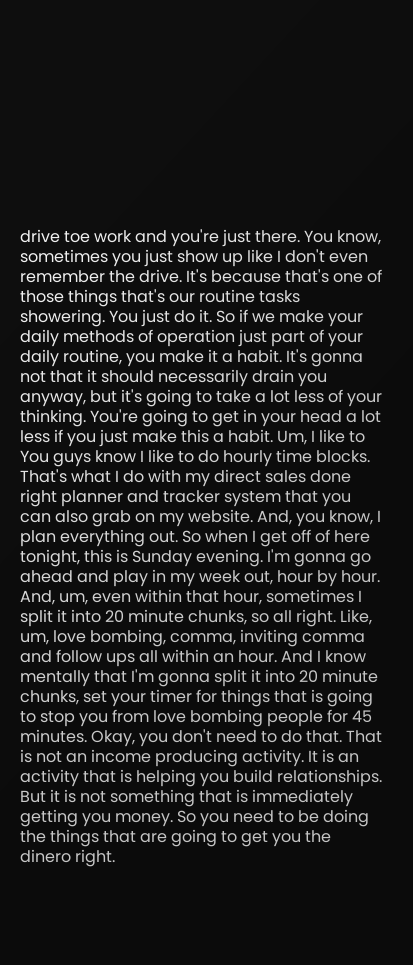drive toe work and you're just there. You know, sometimes you just show up like I don't even remember the drive. It's because that's one of those things that's our routine tasks showering. You just do it. So if we make your daily methods of operation just part of your daily routine, you make it a habit. It's gonna not that it should necessarily drain you anyway, but it's going to take a lot less of your thinking. You're going to get in your head a lot less if you just make this a habit. Um, I like to You guys know I like to do hourly time blocks. That's what I do with my direct sales done right planner and tracker system that you can also grab on my website. And, you know, I plan everything out. So when I get off of here tonight, this is Sunday evening. I'm gonna go ahead and play in my week out, hour by hour. And, um, even within that hour, sometimes I split it into 20 minute chunks, so all right. Like, um, love bombing, comma, inviting comma and follow ups all within an hour. And I know mentally that I'm gonna split it into 20 minute chunks, set your timer for things that is going to stop you from love bombing people for 45 minutes. Okay, you don't need to do that. That is not an income producing activity. It is an activity that is helping you build relationships. But it is not something that is immediately getting you money. So you need to be doing the things that are going to get you the dinero right.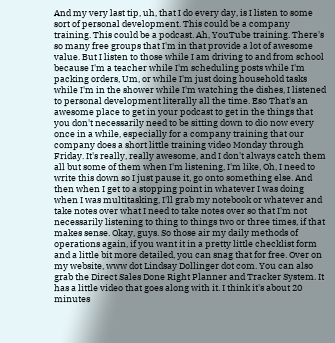And my very last tip, uh, that I do every day, is I listen to some sort of personal development. This could be a company training. This could be a podcast. Ah, YouTube training. There's so many free groups that I'm in that provide a lot of awesome value. But I listen to those while I am driving to and from school because I'm a teacher while I'm scheduling posts while I'm packing orders, Um, or while I'm just doing household tasks while I'm in the shower while I'm watching the dishes, I listened to personal development literally all the time. Eso That's an awesome place to get in your podcast to get in the things that you don't necessarily need to be sitting down to dio now every once in a while, especially for a company training that our company does a short little training video Monday through Friday. It's really, really awesome, and I don't always catch them all but some of them when I'm listening, I'm like, Oh, I need to write this down so I just pause it, go onto something else. And then when I get to a stopping point in whatever I was doing when I was multitasking, I'll grab my notebook or whatever and take notes over what I need to take notes over so that I'm not necessarily listening to thing to things two or three times, if that makes sense. Okay, guys. So those air my daily methods of operations again, if you want it in a pretty little checklist form and a little bit more detailed, you can snag that for free. Over on my website, www dot Lindsay Dollinger dot com. You can also grab the Direct Sales Done Right Planner and Tracker System. It has a little video that goes along with it. I think it's about 20 minutes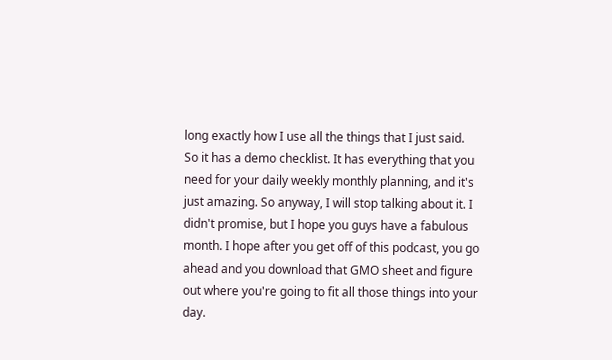long exactly how I use all the things that I just said. So it has a demo checklist. It has everything that you need for your daily weekly monthly planning, and it's just amazing. So anyway, I will stop talking about it. I didn't promise, but I hope you guys have a fabulous month. I hope after you get off of this podcast, you go ahead and you download that GMO sheet and figure out where you're going to fit all those things into your day.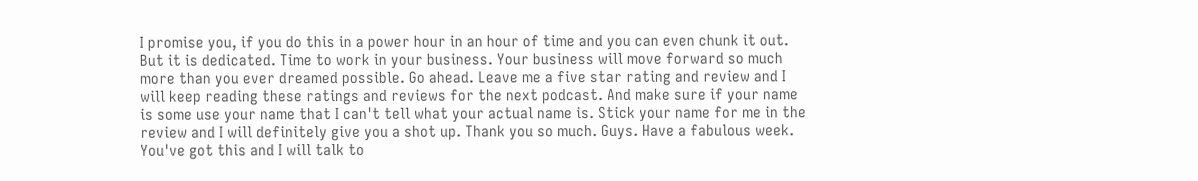I promise you, if you do this in a power hour in an hour of time and you can even chunk it out. But it is dedicated. Time to work in your business. Your business will move forward so much more than you ever dreamed possible. Go ahead. Leave me a five star rating and review and I will keep reading these ratings and reviews for the next podcast. And make sure if your name is some use your name that I can't tell what your actual name is. Stick your name for me in the review and I will definitely give you a shot up. Thank you so much. Guys. Have a fabulous week. You've got this and I will talk to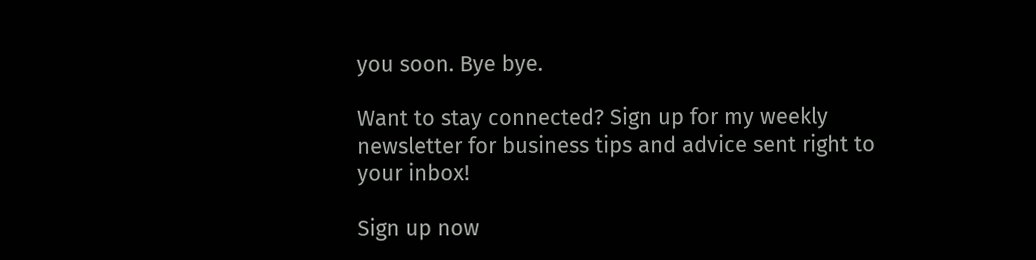you soon. Bye bye.

Want to stay connected? Sign up for my weekly newsletter for business tips and advice sent right to your inbox!

Sign up now